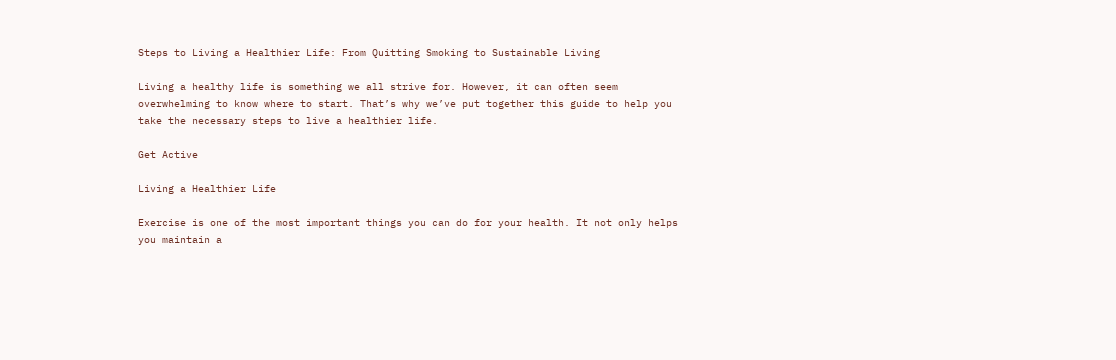Steps to Living a Healthier Life: From Quitting Smoking to Sustainable Living

Living a healthy life is something we all strive for. However, it can often seem overwhelming to know where to start. That’s why we’ve put together this guide to help you take the necessary steps to live a healthier life.

Get Active

Living a Healthier Life

Exercise is one of the most important things you can do for your health. It not only helps you maintain a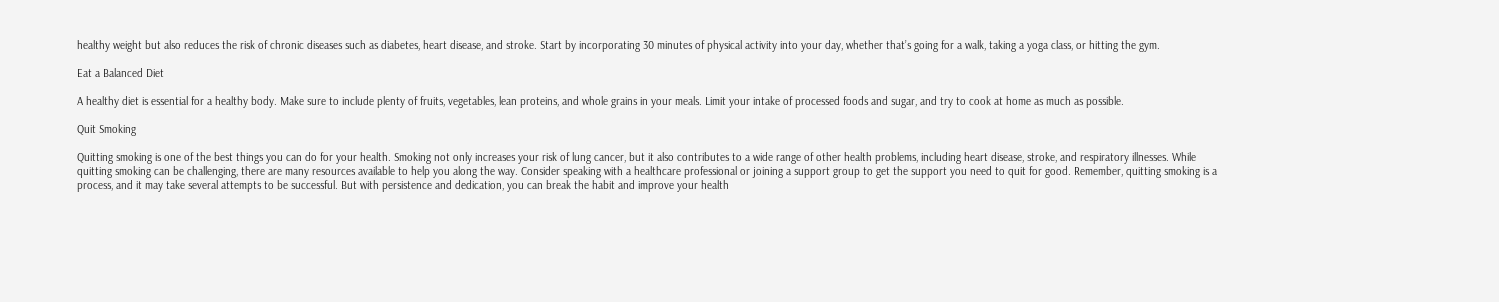healthy weight but also reduces the risk of chronic diseases such as diabetes, heart disease, and stroke. Start by incorporating 30 minutes of physical activity into your day, whether that’s going for a walk, taking a yoga class, or hitting the gym.

Eat a Balanced Diet

A healthy diet is essential for a healthy body. Make sure to include plenty of fruits, vegetables, lean proteins, and whole grains in your meals. Limit your intake of processed foods and sugar, and try to cook at home as much as possible.

Quit Smoking

Quitting smoking is one of the best things you can do for your health. Smoking not only increases your risk of lung cancer, but it also contributes to a wide range of other health problems, including heart disease, stroke, and respiratory illnesses. While quitting smoking can be challenging, there are many resources available to help you along the way. Consider speaking with a healthcare professional or joining a support group to get the support you need to quit for good. Remember, quitting smoking is a process, and it may take several attempts to be successful. But with persistence and dedication, you can break the habit and improve your health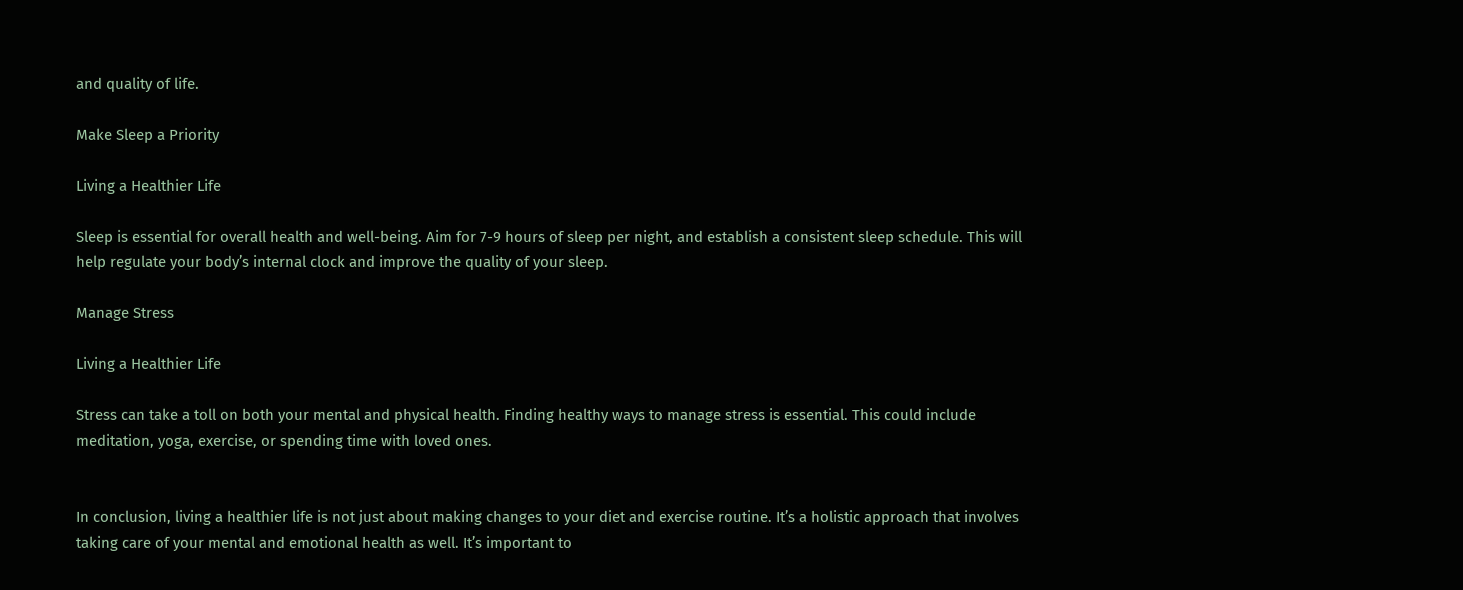and quality of life.

Make Sleep a Priority

Living a Healthier Life

Sleep is essential for overall health and well-being. Aim for 7-9 hours of sleep per night, and establish a consistent sleep schedule. This will help regulate your body’s internal clock and improve the quality of your sleep.

Manage Stress

Living a Healthier Life

Stress can take a toll on both your mental and physical health. Finding healthy ways to manage stress is essential. This could include meditation, yoga, exercise, or spending time with loved ones.


In conclusion, living a healthier life is not just about making changes to your diet and exercise routine. It’s a holistic approach that involves taking care of your mental and emotional health as well. It’s important to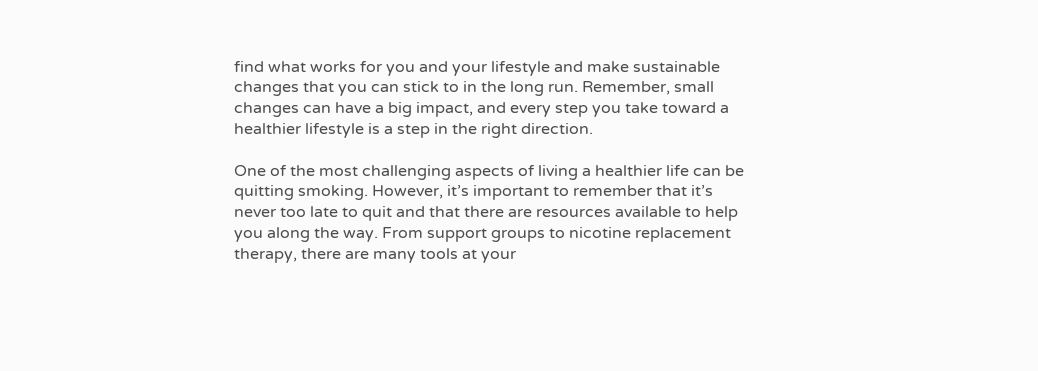find what works for you and your lifestyle and make sustainable changes that you can stick to in the long run. Remember, small changes can have a big impact, and every step you take toward a healthier lifestyle is a step in the right direction.

One of the most challenging aspects of living a healthier life can be quitting smoking. However, it’s important to remember that it’s never too late to quit and that there are resources available to help you along the way. From support groups to nicotine replacement therapy, there are many tools at your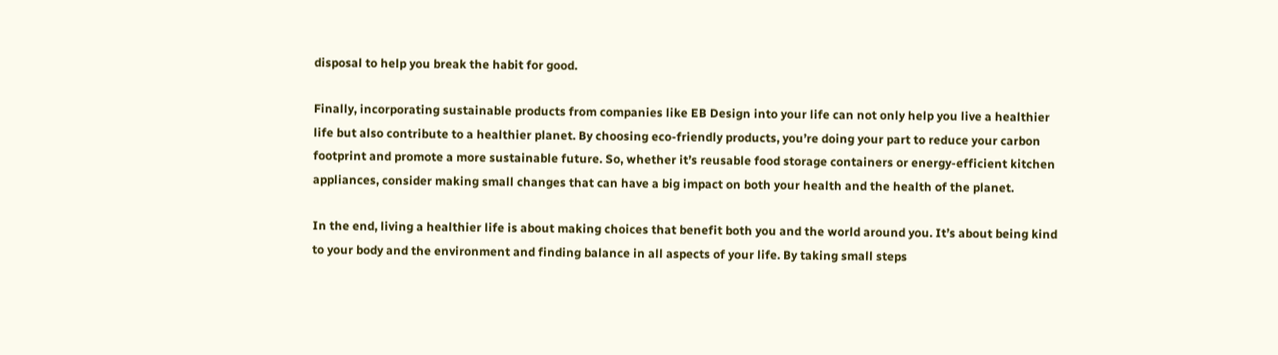disposal to help you break the habit for good.

Finally, incorporating sustainable products from companies like EB Design into your life can not only help you live a healthier life but also contribute to a healthier planet. By choosing eco-friendly products, you’re doing your part to reduce your carbon footprint and promote a more sustainable future. So, whether it’s reusable food storage containers or energy-efficient kitchen appliances, consider making small changes that can have a big impact on both your health and the health of the planet.

In the end, living a healthier life is about making choices that benefit both you and the world around you. It’s about being kind to your body and the environment and finding balance in all aspects of your life. By taking small steps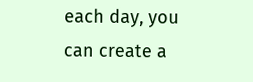each day, you can create a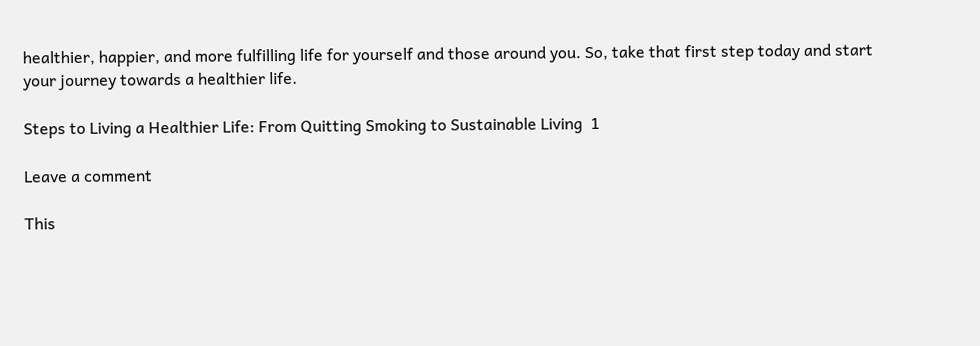healthier, happier, and more fulfilling life for yourself and those around you. So, take that first step today and start your journey towards a healthier life.

Steps to Living a Healthier Life: From Quitting Smoking to Sustainable Living  1

Leave a comment

This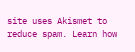site uses Akismet to reduce spam. Learn how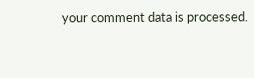your comment data is processed.